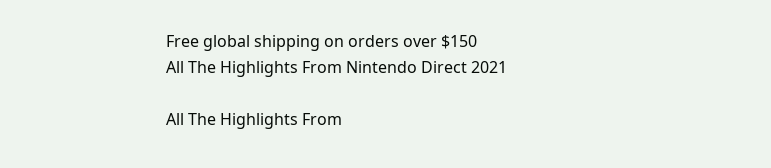Free global shipping on orders over $150
All The Highlights From Nintendo Direct 2021

All The Highlights From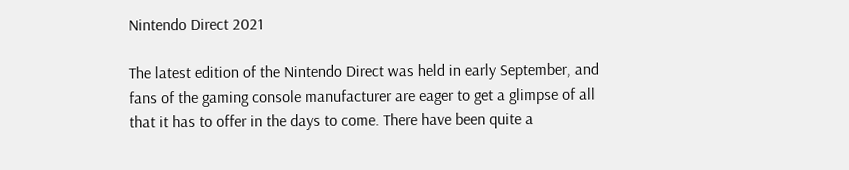Nintendo Direct 2021

The latest edition of the Nintendo Direct was held in early September, and fans of the gaming console manufacturer are eager to get a glimpse of all that it has to offer in the days to come. There have been quite a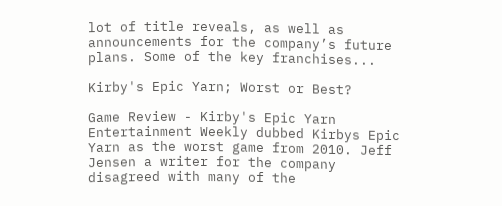lot of title reveals, as well as announcements for the company’s future plans. Some of the key franchises...

Kirby's Epic Yarn; Worst or Best?

Game Review - Kirby's Epic Yarn Entertainment Weekly dubbed Kirbys Epic Yarn as the worst game from 2010. Jeff Jensen a writer for the company disagreed with many of the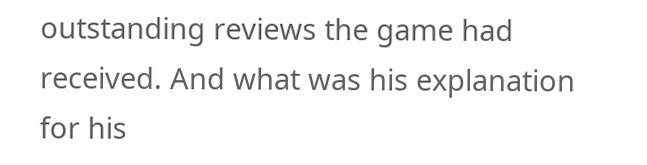outstanding reviews the game had received. And what was his explanation for his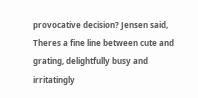provocative decision? Jensen said, Theres a fine line between cute and grating, delightfully busy and irritatingly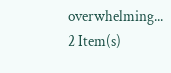overwhelming...
2 Item(s)